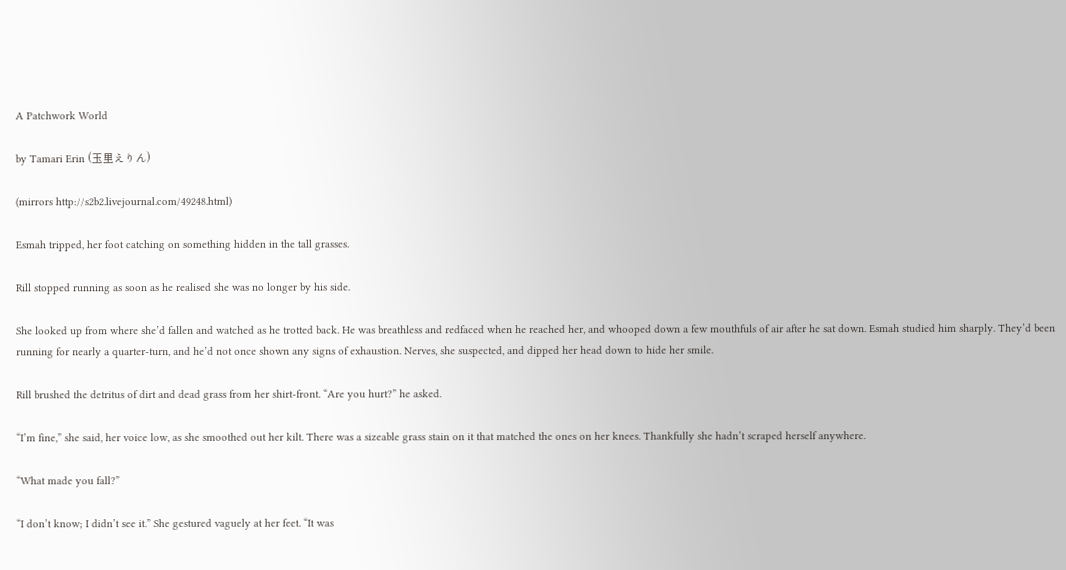A Patchwork World

by Tamari Erin (玉里えりん)

(mirrors http://s2b2.livejournal.com/49248.html)

Esmah tripped, her foot catching on something hidden in the tall grasses.

Rill stopped running as soon as he realised she was no longer by his side.

She looked up from where she’d fallen and watched as he trotted back. He was breathless and redfaced when he reached her, and whooped down a few mouthfuls of air after he sat down. Esmah studied him sharply. They’d been running for nearly a quarter-turn, and he’d not once shown any signs of exhaustion. Nerves, she suspected, and dipped her head down to hide her smile.

Rill brushed the detritus of dirt and dead grass from her shirt-front. “Are you hurt?” he asked.

“I’m fine,” she said, her voice low, as she smoothed out her kilt. There was a sizeable grass stain on it that matched the ones on her knees. Thankfully she hadn’t scraped herself anywhere.

“What made you fall?”

“I don’t know; I didn’t see it.” She gestured vaguely at her feet. “It was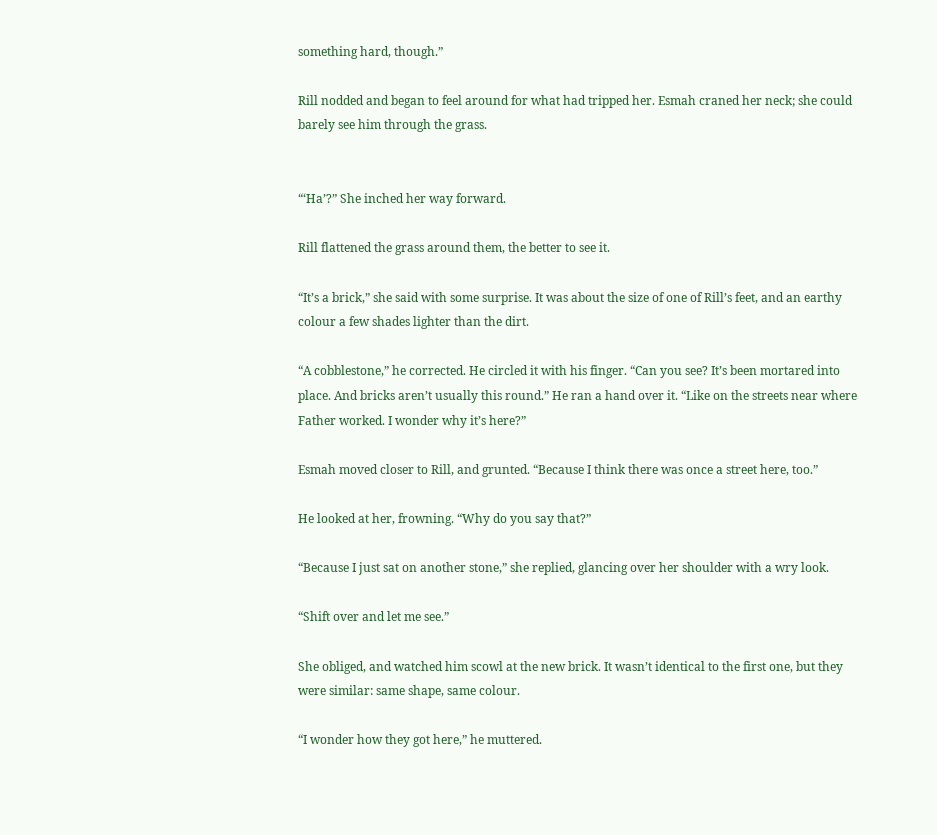something hard, though.”

Rill nodded and began to feel around for what had tripped her. Esmah craned her neck; she could barely see him through the grass.


“‘Ha’?” She inched her way forward.

Rill flattened the grass around them, the better to see it.

“It’s a brick,” she said with some surprise. It was about the size of one of Rill’s feet, and an earthy colour a few shades lighter than the dirt.

“A cobblestone,” he corrected. He circled it with his finger. “Can you see? It’s been mortared into place. And bricks aren’t usually this round.” He ran a hand over it. “Like on the streets near where Father worked. I wonder why it’s here?”

Esmah moved closer to Rill, and grunted. “Because I think there was once a street here, too.”

He looked at her, frowning. “Why do you say that?”

“Because I just sat on another stone,” she replied, glancing over her shoulder with a wry look.

“Shift over and let me see.”

She obliged, and watched him scowl at the new brick. It wasn’t identical to the first one, but they were similar: same shape, same colour.

“I wonder how they got here,” he muttered.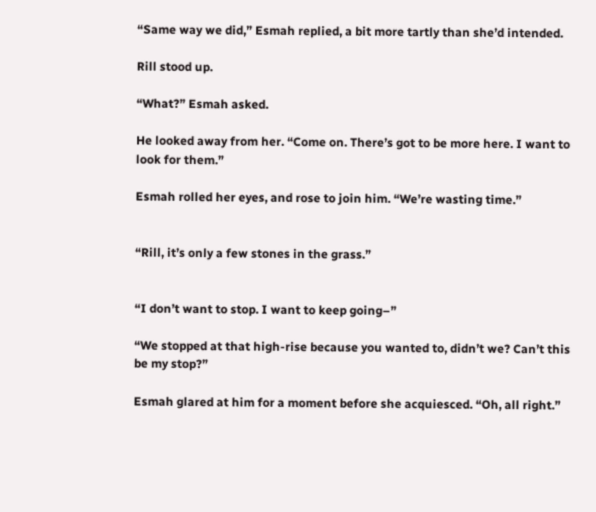“Same way we did,” Esmah replied, a bit more tartly than she’d intended.

Rill stood up.

“What?” Esmah asked.

He looked away from her. “Come on. There’s got to be more here. I want to look for them.”

Esmah rolled her eyes, and rose to join him. “We’re wasting time.”


“Rill, it’s only a few stones in the grass.”


“I don’t want to stop. I want to keep going–”

“We stopped at that high-rise because you wanted to, didn’t we? Can’t this be my stop?”

Esmah glared at him for a moment before she acquiesced. “Oh, all right.”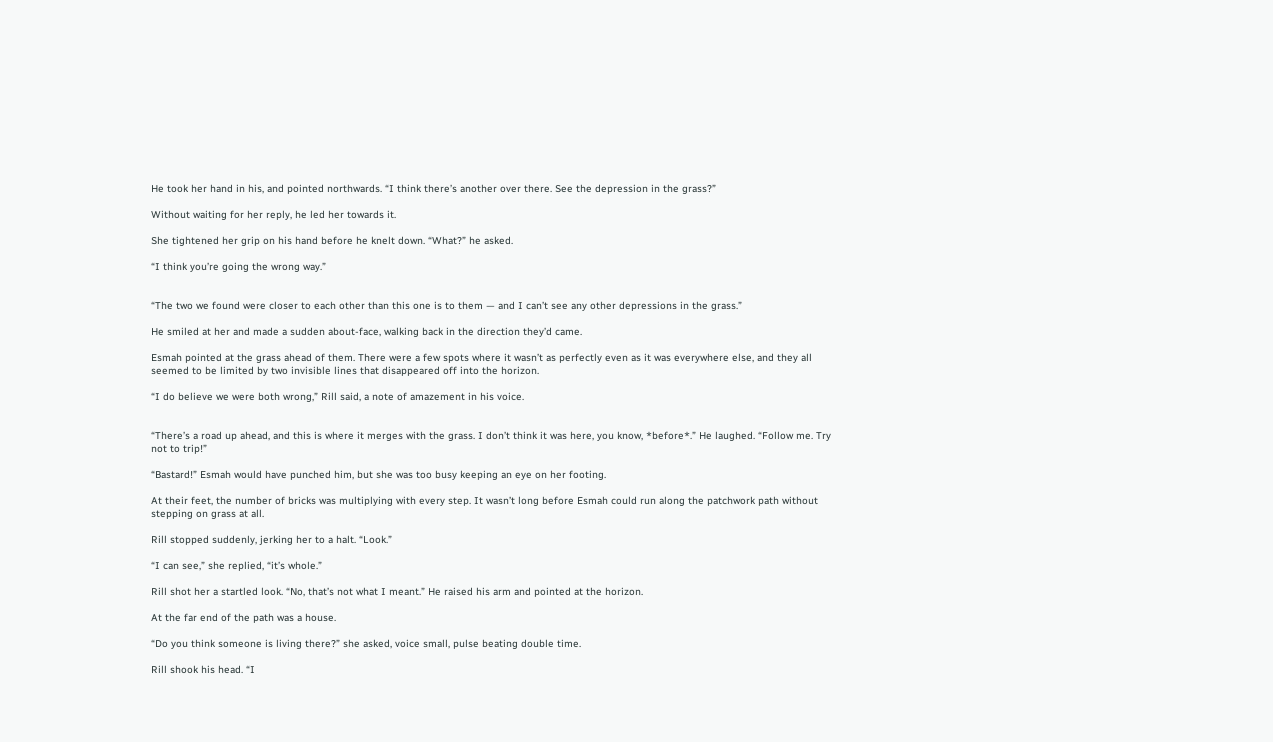He took her hand in his, and pointed northwards. “I think there’s another over there. See the depression in the grass?”

Without waiting for her reply, he led her towards it.

She tightened her grip on his hand before he knelt down. “What?” he asked.

“I think you’re going the wrong way.”


“The two we found were closer to each other than this one is to them — and I can’t see any other depressions in the grass.”

He smiled at her and made a sudden about-face, walking back in the direction they’d came.

Esmah pointed at the grass ahead of them. There were a few spots where it wasn’t as perfectly even as it was everywhere else, and they all seemed to be limited by two invisible lines that disappeared off into the horizon.

“I do believe we were both wrong,” Rill said, a note of amazement in his voice.


“There’s a road up ahead, and this is where it merges with the grass. I don’t think it was here, you know, *before*.” He laughed. “Follow me. Try not to trip!”

“Bastard!” Esmah would have punched him, but she was too busy keeping an eye on her footing.

At their feet, the number of bricks was multiplying with every step. It wasn’t long before Esmah could run along the patchwork path without stepping on grass at all.

Rill stopped suddenly, jerking her to a halt. “Look.”

“I can see,” she replied, “it’s whole.”

Rill shot her a startled look. “No, that’s not what I meant.” He raised his arm and pointed at the horizon.

At the far end of the path was a house.

“Do you think someone is living there?” she asked, voice small, pulse beating double time.

Rill shook his head. “I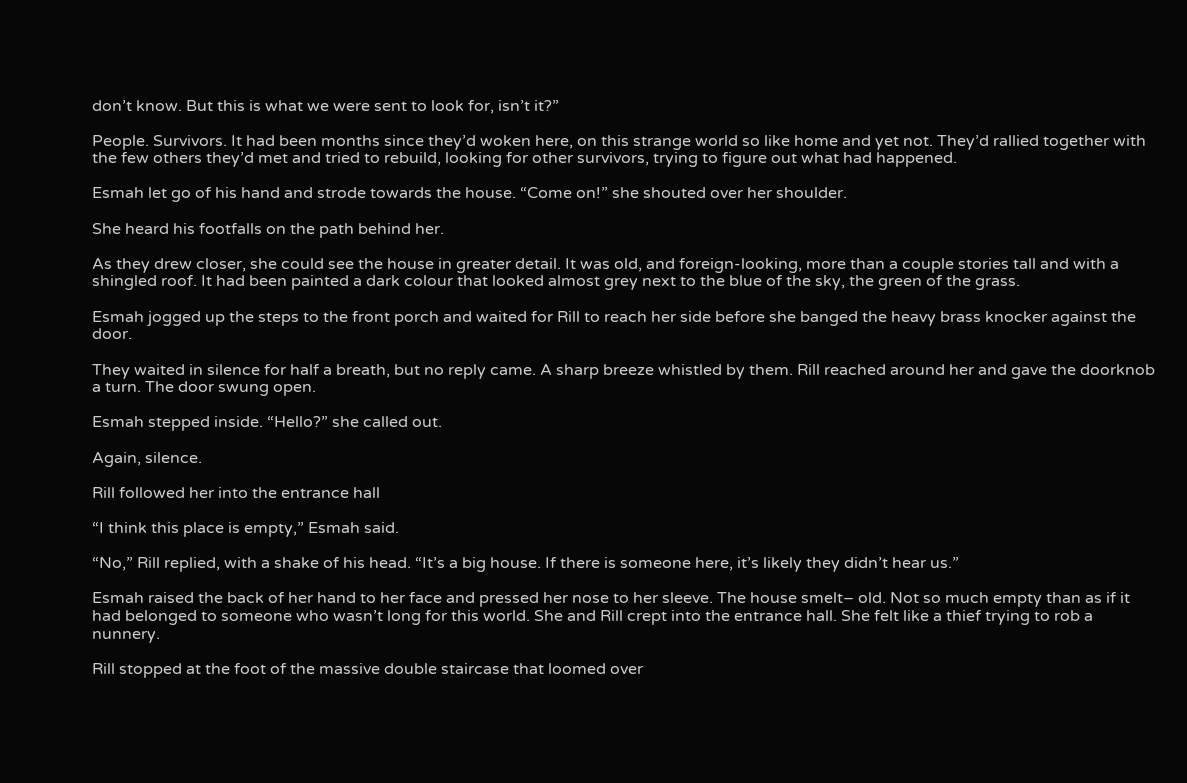don’t know. But this is what we were sent to look for, isn’t it?”

People. Survivors. It had been months since they’d woken here, on this strange world so like home and yet not. They’d rallied together with the few others they’d met and tried to rebuild, looking for other survivors, trying to figure out what had happened.

Esmah let go of his hand and strode towards the house. “Come on!” she shouted over her shoulder.

She heard his footfalls on the path behind her.

As they drew closer, she could see the house in greater detail. It was old, and foreign-looking, more than a couple stories tall and with a shingled roof. It had been painted a dark colour that looked almost grey next to the blue of the sky, the green of the grass.

Esmah jogged up the steps to the front porch and waited for Rill to reach her side before she banged the heavy brass knocker against the door.

They waited in silence for half a breath, but no reply came. A sharp breeze whistled by them. Rill reached around her and gave the doorknob a turn. The door swung open.

Esmah stepped inside. “Hello?” she called out.

Again, silence.

Rill followed her into the entrance hall

“I think this place is empty,” Esmah said.

“No,” Rill replied, with a shake of his head. “It’s a big house. If there is someone here, it’s likely they didn’t hear us.”

Esmah raised the back of her hand to her face and pressed her nose to her sleeve. The house smelt– old. Not so much empty than as if it had belonged to someone who wasn’t long for this world. She and Rill crept into the entrance hall. She felt like a thief trying to rob a nunnery.

Rill stopped at the foot of the massive double staircase that loomed over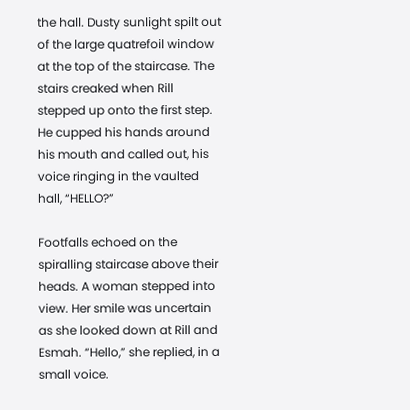the hall. Dusty sunlight spilt out of the large quatrefoil window at the top of the staircase. The stairs creaked when Rill stepped up onto the first step. He cupped his hands around his mouth and called out, his voice ringing in the vaulted hall, “HELLO?”

Footfalls echoed on the spiralling staircase above their heads. A woman stepped into view. Her smile was uncertain as she looked down at Rill and Esmah. “Hello,” she replied, in a small voice.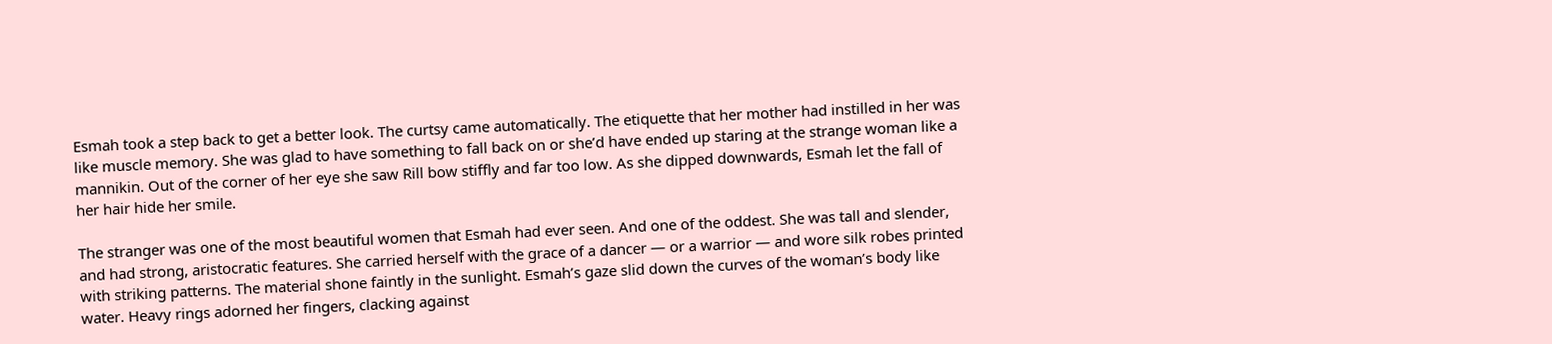Esmah took a step back to get a better look. The curtsy came automatically. The etiquette that her mother had instilled in her was like muscle memory. She was glad to have something to fall back on or she’d have ended up staring at the strange woman like a mannikin. Out of the corner of her eye she saw Rill bow stiffly and far too low. As she dipped downwards, Esmah let the fall of her hair hide her smile.

The stranger was one of the most beautiful women that Esmah had ever seen. And one of the oddest. She was tall and slender, and had strong, aristocratic features. She carried herself with the grace of a dancer — or a warrior — and wore silk robes printed with striking patterns. The material shone faintly in the sunlight. Esmah’s gaze slid down the curves of the woman’s body like water. Heavy rings adorned her fingers, clacking against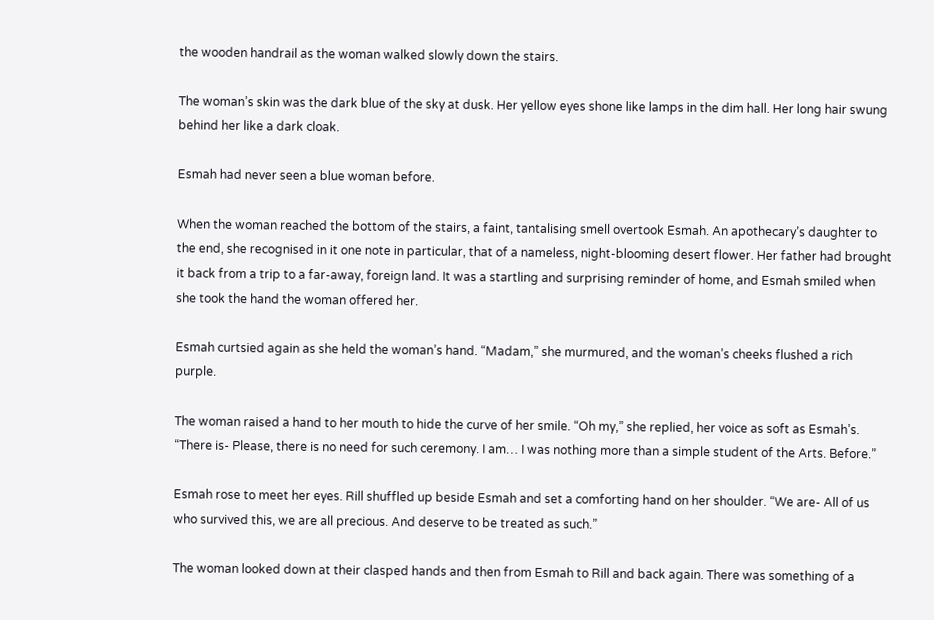the wooden handrail as the woman walked slowly down the stairs.

The woman’s skin was the dark blue of the sky at dusk. Her yellow eyes shone like lamps in the dim hall. Her long hair swung behind her like a dark cloak.

Esmah had never seen a blue woman before.

When the woman reached the bottom of the stairs, a faint, tantalising smell overtook Esmah. An apothecary’s daughter to the end, she recognised in it one note in particular, that of a nameless, night-blooming desert flower. Her father had brought it back from a trip to a far-away, foreign land. It was a startling and surprising reminder of home, and Esmah smiled when she took the hand the woman offered her.

Esmah curtsied again as she held the woman’s hand. “Madam,” she murmured, and the woman’s cheeks flushed a rich purple.

The woman raised a hand to her mouth to hide the curve of her smile. “Oh my,” she replied, her voice as soft as Esmah’s. “There is- Please, there is no need for such ceremony. I am… I was nothing more than a simple student of the Arts. Before.”

Esmah rose to meet her eyes. Rill shuffled up beside Esmah and set a comforting hand on her shoulder. “We are- All of us who survived this, we are all precious. And deserve to be treated as such.”

The woman looked down at their clasped hands and then from Esmah to Rill and back again. There was something of a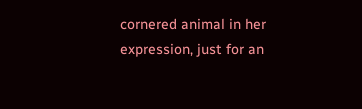cornered animal in her expression, just for an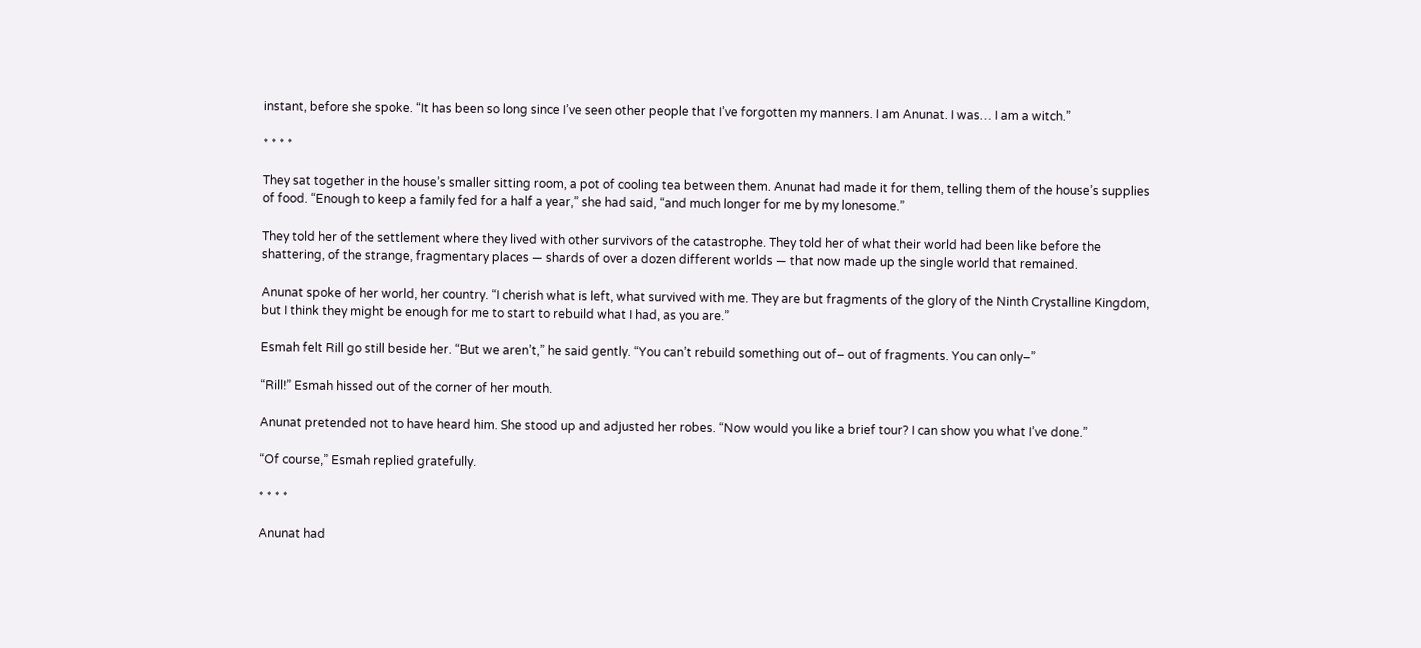instant, before she spoke. “It has been so long since I’ve seen other people that I’ve forgotten my manners. I am Anunat. I was… I am a witch.”

* * * *

They sat together in the house’s smaller sitting room, a pot of cooling tea between them. Anunat had made it for them, telling them of the house’s supplies of food. “Enough to keep a family fed for a half a year,” she had said, “and much longer for me by my lonesome.”

They told her of the settlement where they lived with other survivors of the catastrophe. They told her of what their world had been like before the shattering, of the strange, fragmentary places — shards of over a dozen different worlds — that now made up the single world that remained.

Anunat spoke of her world, her country. “I cherish what is left, what survived with me. They are but fragments of the glory of the Ninth Crystalline Kingdom, but I think they might be enough for me to start to rebuild what I had, as you are.”

Esmah felt Rill go still beside her. “But we aren’t,” he said gently. “You can’t rebuild something out of– out of fragments. You can only–”

“Rill!” Esmah hissed out of the corner of her mouth.

Anunat pretended not to have heard him. She stood up and adjusted her robes. “Now would you like a brief tour? I can show you what I’ve done.”

“Of course,” Esmah replied gratefully.

* * * *

Anunat had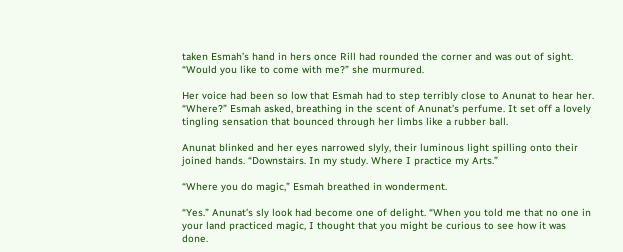taken Esmah’s hand in hers once Rill had rounded the corner and was out of sight. “Would you like to come with me?” she murmured.

Her voice had been so low that Esmah had to step terribly close to Anunat to hear her. “Where?” Esmah asked, breathing in the scent of Anunat’s perfume. It set off a lovely tingling sensation that bounced through her limbs like a rubber ball.

Anunat blinked and her eyes narrowed slyly, their luminous light spilling onto their joined hands. “Downstairs. In my study. Where I practice my Arts.”

“Where you do magic,” Esmah breathed in wonderment.

“Yes.” Anunat’s sly look had become one of delight. “When you told me that no one in your land practiced magic, I thought that you might be curious to see how it was done.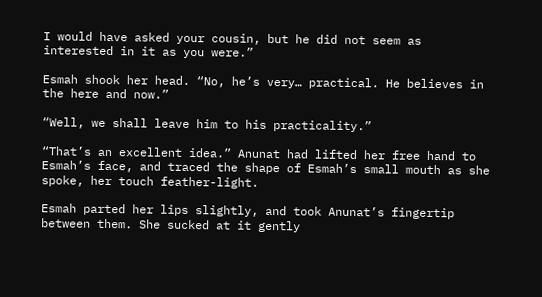I would have asked your cousin, but he did not seem as interested in it as you were.”

Esmah shook her head. “No, he’s very… practical. He believes in the here and now.”

“Well, we shall leave him to his practicality.”

“That’s an excellent idea.” Anunat had lifted her free hand to Esmah’s face, and traced the shape of Esmah’s small mouth as she spoke, her touch feather-light.

Esmah parted her lips slightly, and took Anunat’s fingertip between them. She sucked at it gently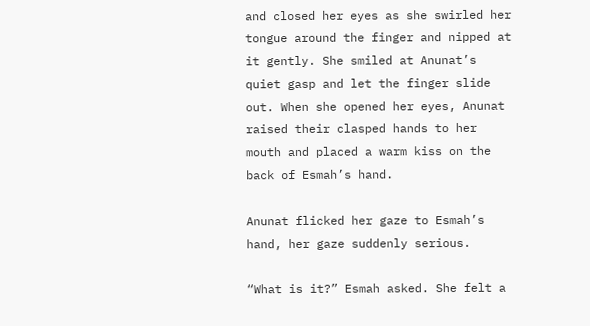and closed her eyes as she swirled her tongue around the finger and nipped at it gently. She smiled at Anunat’s quiet gasp and let the finger slide out. When she opened her eyes, Anunat raised their clasped hands to her mouth and placed a warm kiss on the back of Esmah’s hand.

Anunat flicked her gaze to Esmah’s hand, her gaze suddenly serious.

“What is it?” Esmah asked. She felt a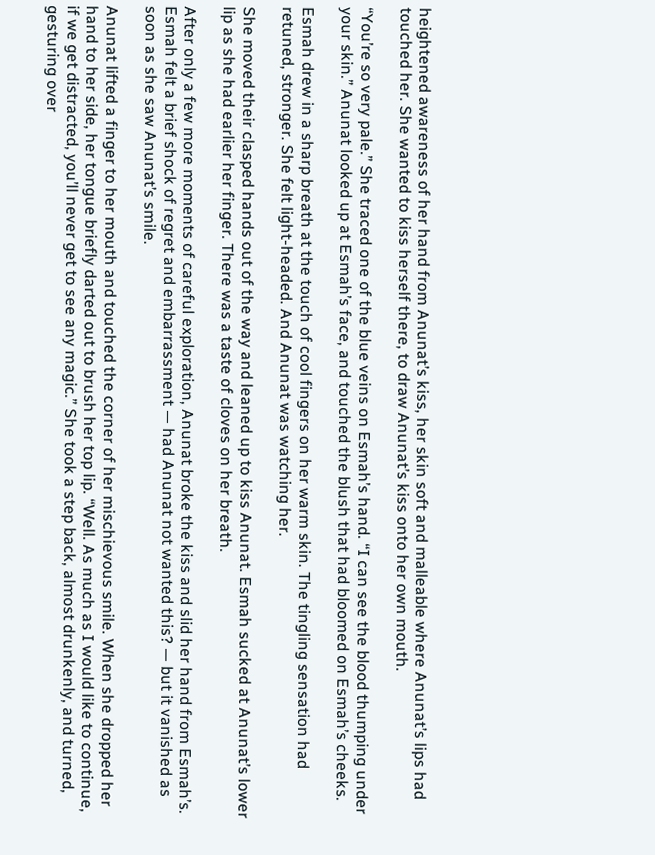heightened awareness of her hand from Anunat’s kiss, her skin soft and malleable where Anunat’s lips had touched her. She wanted to kiss herself there, to draw Anunat’s kiss onto her own mouth.

“You’re so very pale.” She traced one of the blue veins on Esmah’s hand. “I can see the blood thumping under your skin.” Anunat looked up at Esmah’s face, and touched the blush that had bloomed on Esmah’s cheeks.

Esmah drew in a sharp breath at the touch of cool fingers on her warm skin. The tingling sensation had retuned, stronger. She felt light-headed. And Anunat was watching her.

She moved their clasped hands out of the way and leaned up to kiss Anunat. Esmah sucked at Anunat’s lower lip as she had earlier her finger. There was a taste of cloves on her breath.

After only a few more moments of careful exploration, Anunat broke the kiss and slid her hand from Esmah’s. Esmah felt a brief shock of regret and embarrassment — had Anunat not wanted this? — but it vanished as soon as she saw Anunat’s smile.

Anunat lifted a finger to her mouth and touched the corner of her mischievous smile. When she dropped her hand to her side, her tongue briefly darted out to brush her top lip. “Well. As much as I would like to continue, if we get distracted, you’ll never get to see any magic.” She took a step back, almost drunkenly, and turned, gesturing over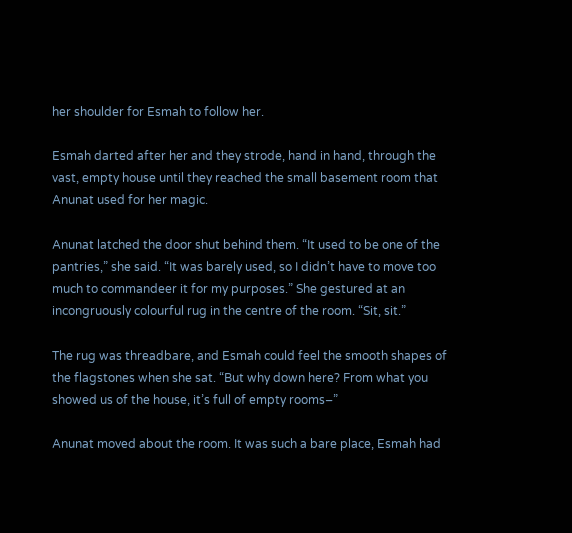her shoulder for Esmah to follow her.

Esmah darted after her and they strode, hand in hand, through the vast, empty house until they reached the small basement room that Anunat used for her magic.

Anunat latched the door shut behind them. “It used to be one of the pantries,” she said. “It was barely used, so I didn’t have to move too much to commandeer it for my purposes.” She gestured at an incongruously colourful rug in the centre of the room. “Sit, sit.”

The rug was threadbare, and Esmah could feel the smooth shapes of the flagstones when she sat. “But why down here? From what you showed us of the house, it’s full of empty rooms–”

Anunat moved about the room. It was such a bare place, Esmah had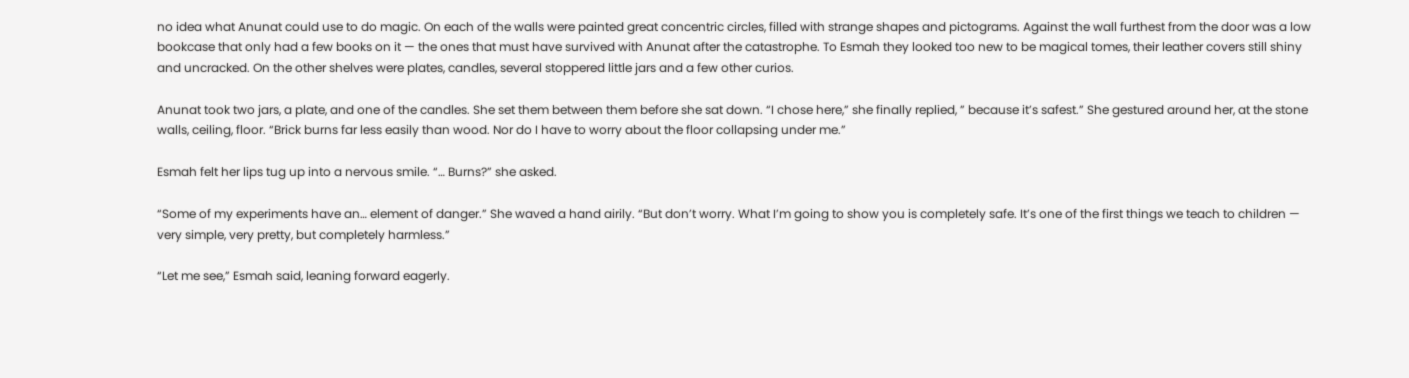no idea what Anunat could use to do magic. On each of the walls were painted great concentric circles, filled with strange shapes and pictograms. Against the wall furthest from the door was a low bookcase that only had a few books on it — the ones that must have survived with Anunat after the catastrophe. To Esmah they looked too new to be magical tomes, their leather covers still shiny and uncracked. On the other shelves were plates, candles, several stoppered little jars and a few other curios.

Anunat took two jars, a plate, and one of the candles. She set them between them before she sat down. “I chose here,” she finally replied, ” because it’s safest.” She gestured around her, at the stone walls, ceiling, floor. “Brick burns far less easily than wood. Nor do I have to worry about the floor collapsing under me.”

Esmah felt her lips tug up into a nervous smile. “… Burns?” she asked.

“Some of my experiments have an… element of danger.” She waved a hand airily. “But don’t worry. What I’m going to show you is completely safe. It’s one of the first things we teach to children — very simple, very pretty, but completely harmless.”

“Let me see,” Esmah said, leaning forward eagerly.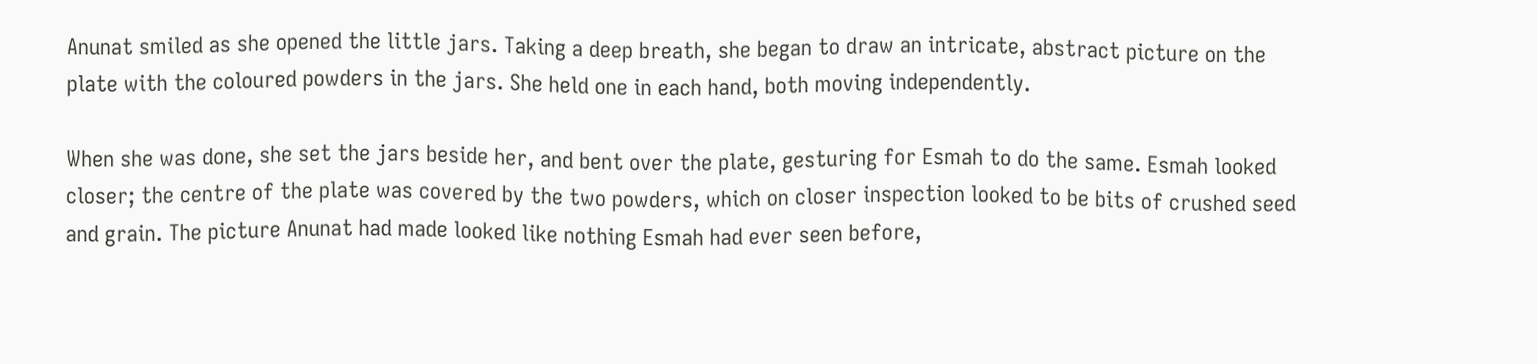Anunat smiled as she opened the little jars. Taking a deep breath, she began to draw an intricate, abstract picture on the plate with the coloured powders in the jars. She held one in each hand, both moving independently.

When she was done, she set the jars beside her, and bent over the plate, gesturing for Esmah to do the same. Esmah looked closer; the centre of the plate was covered by the two powders, which on closer inspection looked to be bits of crushed seed and grain. The picture Anunat had made looked like nothing Esmah had ever seen before,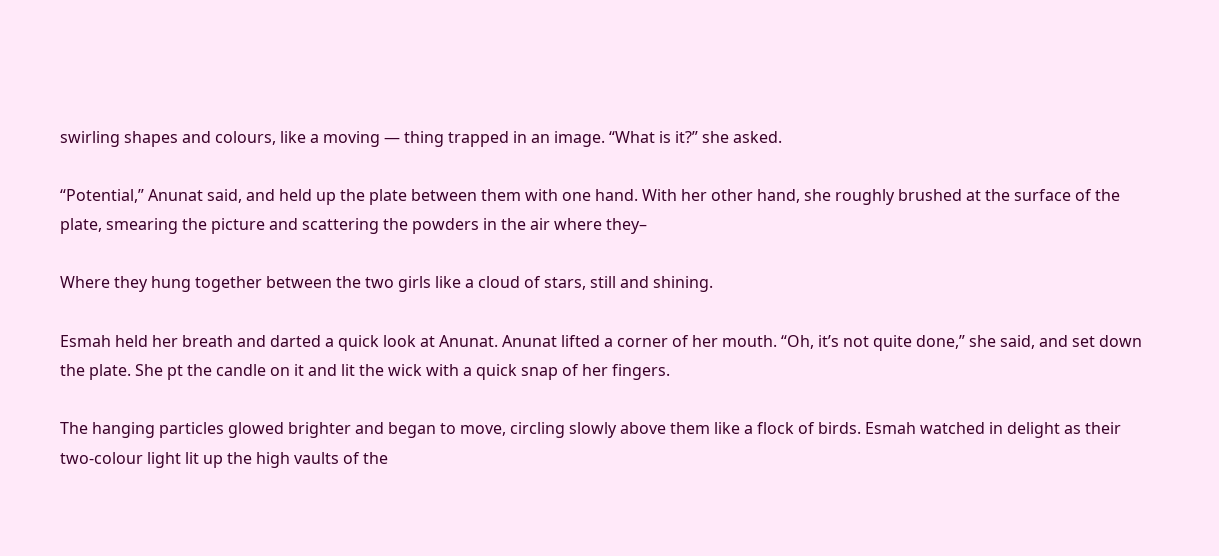swirling shapes and colours, like a moving — thing trapped in an image. “What is it?” she asked.

“Potential,” Anunat said, and held up the plate between them with one hand. With her other hand, she roughly brushed at the surface of the plate, smearing the picture and scattering the powders in the air where they–

Where they hung together between the two girls like a cloud of stars, still and shining.

Esmah held her breath and darted a quick look at Anunat. Anunat lifted a corner of her mouth. “Oh, it’s not quite done,” she said, and set down the plate. She pt the candle on it and lit the wick with a quick snap of her fingers.

The hanging particles glowed brighter and began to move, circling slowly above them like a flock of birds. Esmah watched in delight as their two-colour light lit up the high vaults of the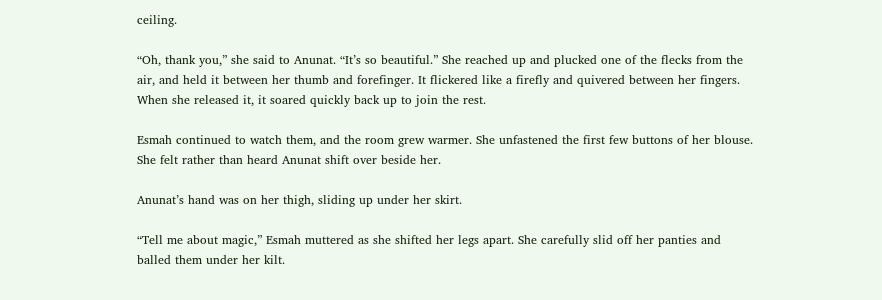ceiling.

“Oh, thank you,” she said to Anunat. “It’s so beautiful.” She reached up and plucked one of the flecks from the air, and held it between her thumb and forefinger. It flickered like a firefly and quivered between her fingers. When she released it, it soared quickly back up to join the rest.

Esmah continued to watch them, and the room grew warmer. She unfastened the first few buttons of her blouse. She felt rather than heard Anunat shift over beside her.

Anunat’s hand was on her thigh, sliding up under her skirt.

“Tell me about magic,” Esmah muttered as she shifted her legs apart. She carefully slid off her panties and balled them under her kilt.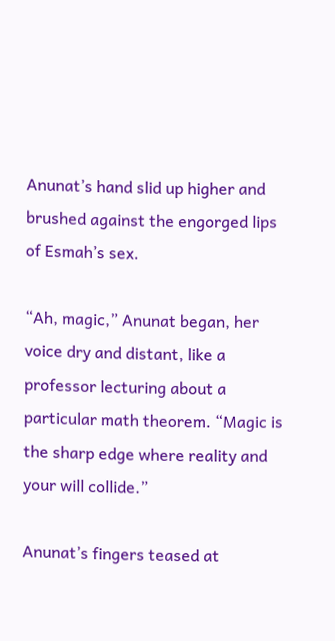Anunat’s hand slid up higher and brushed against the engorged lips of Esmah’s sex.

“Ah, magic,” Anunat began, her voice dry and distant, like a professor lecturing about a particular math theorem. “Magic is the sharp edge where reality and your will collide.”

Anunat’s fingers teased at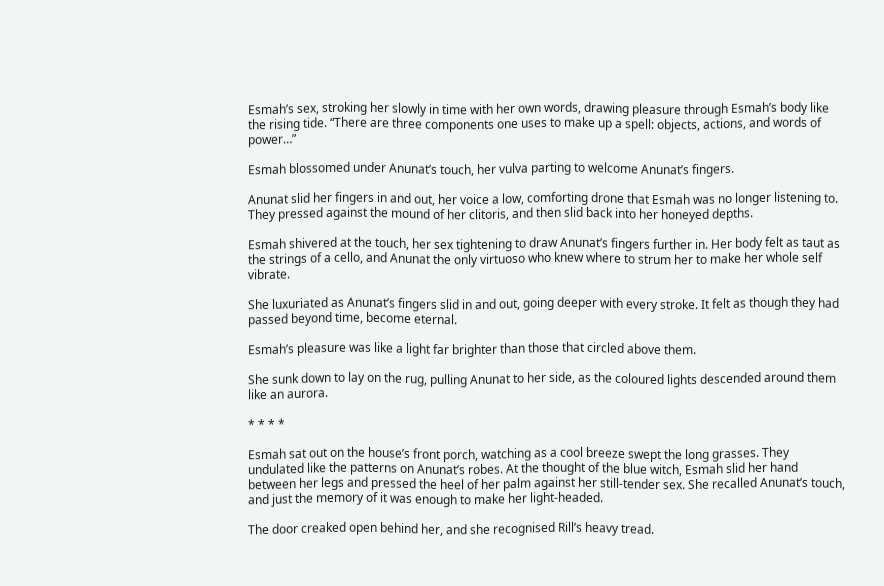Esmah’s sex, stroking her slowly in time with her own words, drawing pleasure through Esmah’s body like the rising tide. “There are three components one uses to make up a spell: objects, actions, and words of power…”

Esmah blossomed under Anunat’s touch, her vulva parting to welcome Anunat’s fingers.

Anunat slid her fingers in and out, her voice a low, comforting drone that Esmah was no longer listening to. They pressed against the mound of her clitoris, and then slid back into her honeyed depths.

Esmah shivered at the touch, her sex tightening to draw Anunat’s fingers further in. Her body felt as taut as the strings of a cello, and Anunat the only virtuoso who knew where to strum her to make her whole self vibrate.

She luxuriated as Anunat’s fingers slid in and out, going deeper with every stroke. It felt as though they had passed beyond time, become eternal.

Esmah’s pleasure was like a light far brighter than those that circled above them.

She sunk down to lay on the rug, pulling Anunat to her side, as the coloured lights descended around them like an aurora.

* * * *

Esmah sat out on the house’s front porch, watching as a cool breeze swept the long grasses. They undulated like the patterns on Anunat’s robes. At the thought of the blue witch, Esmah slid her hand between her legs and pressed the heel of her palm against her still-tender sex. She recalled Anunat’s touch, and just the memory of it was enough to make her light-headed.

The door creaked open behind her, and she recognised Rill’s heavy tread.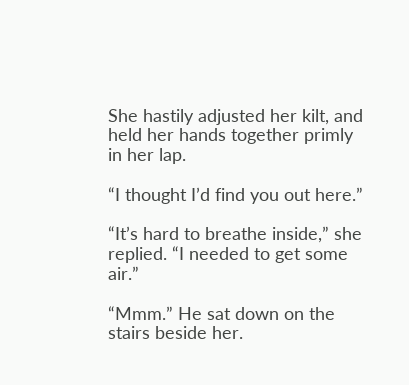She hastily adjusted her kilt, and held her hands together primly in her lap.

“I thought I’d find you out here.”

“It’s hard to breathe inside,” she replied. “I needed to get some air.”

“Mmm.” He sat down on the stairs beside her.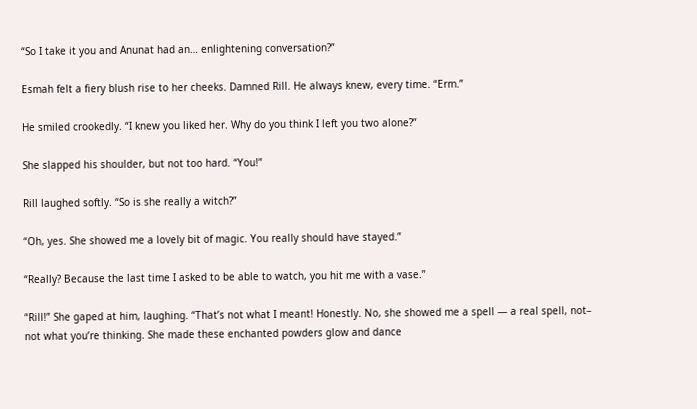“So I take it you and Anunat had an… enlightening conversation?”

Esmah felt a fiery blush rise to her cheeks. Damned Rill. He always knew, every time. “Erm.”

He smiled crookedly. “I knew you liked her. Why do you think I left you two alone?”

She slapped his shoulder, but not too hard. “You!”

Rill laughed softly. “So is she really a witch?”

“Oh, yes. She showed me a lovely bit of magic. You really should have stayed.”

“Really? Because the last time I asked to be able to watch, you hit me with a vase.”

“Rill!” She gaped at him, laughing. “That’s not what I meant! Honestly. No, she showed me a spell — a real spell, not– not what you’re thinking. She made these enchanted powders glow and dance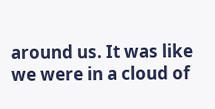around us. It was like we were in a cloud of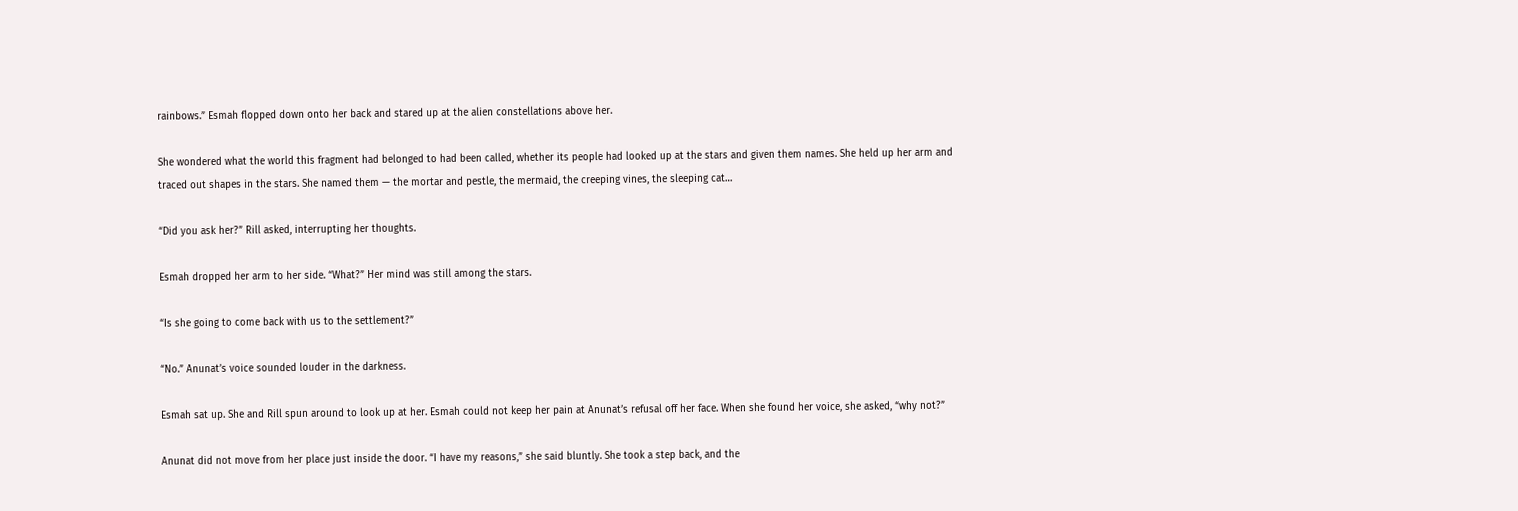rainbows.” Esmah flopped down onto her back and stared up at the alien constellations above her.

She wondered what the world this fragment had belonged to had been called, whether its people had looked up at the stars and given them names. She held up her arm and traced out shapes in the stars. She named them — the mortar and pestle, the mermaid, the creeping vines, the sleeping cat…

“Did you ask her?” Rill asked, interrupting her thoughts.

Esmah dropped her arm to her side. “What?” Her mind was still among the stars.

“Is she going to come back with us to the settlement?”

“No.” Anunat’s voice sounded louder in the darkness.

Esmah sat up. She and Rill spun around to look up at her. Esmah could not keep her pain at Anunat’s refusal off her face. When she found her voice, she asked, “why not?”

Anunat did not move from her place just inside the door. “I have my reasons,” she said bluntly. She took a step back, and the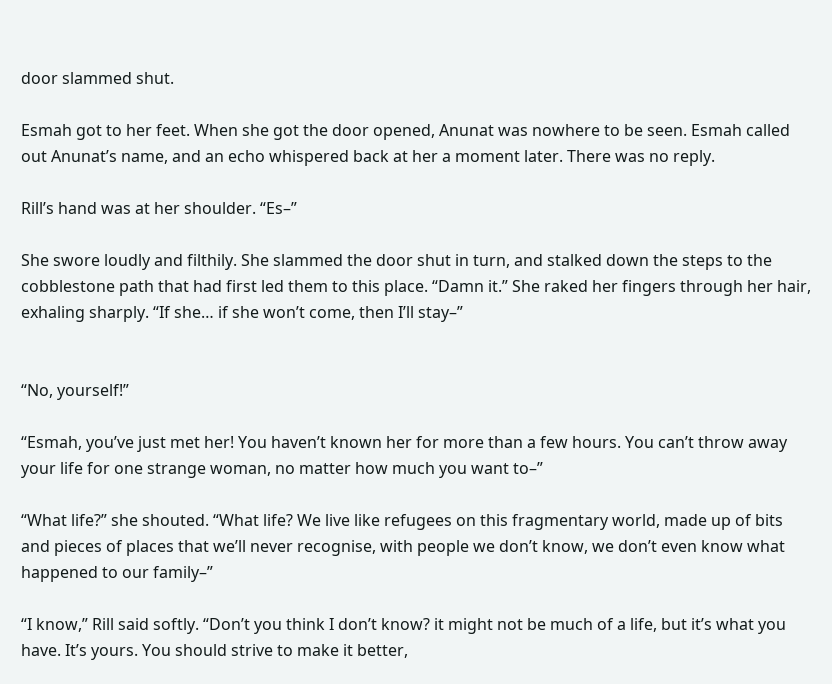door slammed shut.

Esmah got to her feet. When she got the door opened, Anunat was nowhere to be seen. Esmah called out Anunat’s name, and an echo whispered back at her a moment later. There was no reply.

Rill’s hand was at her shoulder. “Es–”

She swore loudly and filthily. She slammed the door shut in turn, and stalked down the steps to the cobblestone path that had first led them to this place. “Damn it.” She raked her fingers through her hair, exhaling sharply. “If she… if she won’t come, then I’ll stay–”


“No, yourself!”

“Esmah, you’ve just met her! You haven’t known her for more than a few hours. You can’t throw away your life for one strange woman, no matter how much you want to–”

“What life?” she shouted. “What life? We live like refugees on this fragmentary world, made up of bits and pieces of places that we’ll never recognise, with people we don’t know, we don’t even know what happened to our family–”

“I know,” Rill said softly. “Don’t you think I don’t know? it might not be much of a life, but it’s what you have. It’s yours. You should strive to make it better,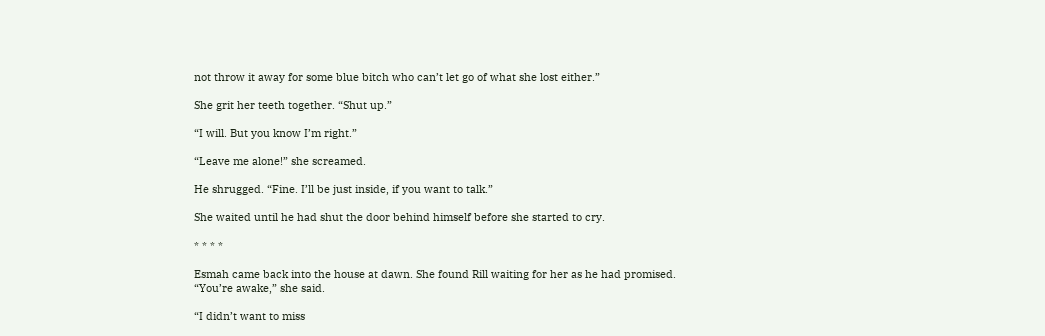not throw it away for some blue bitch who can’t let go of what she lost either.”

She grit her teeth together. “Shut up.”

“I will. But you know I’m right.”

“Leave me alone!” she screamed.

He shrugged. “Fine. I’ll be just inside, if you want to talk.”

She waited until he had shut the door behind himself before she started to cry.

* * * *

Esmah came back into the house at dawn. She found Rill waiting for her as he had promised. “You’re awake,” she said.

“I didn’t want to miss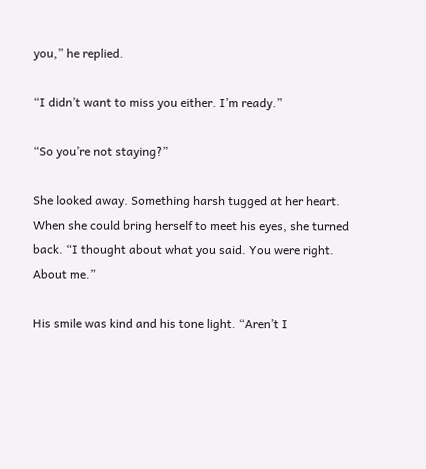you,” he replied.

“I didn’t want to miss you either. I’m ready.”

“So you’re not staying?”

She looked away. Something harsh tugged at her heart. When she could bring herself to meet his eyes, she turned back. “I thought about what you said. You were right. About me.”

His smile was kind and his tone light. “Aren’t I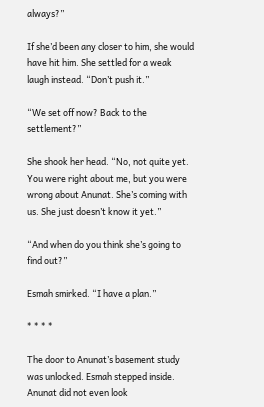always?”

If she’d been any closer to him, she would have hit him. She settled for a weak laugh instead. “Don’t push it.”

“We set off now? Back to the settlement?”

She shook her head. “No, not quite yet. You were right about me, but you were wrong about Anunat. She’s coming with us. She just doesn’t know it yet.”

“And when do you think she’s going to find out?”

Esmah smirked. “I have a plan.”

* * * *

The door to Anunat’s basement study was unlocked. Esmah stepped inside. Anunat did not even look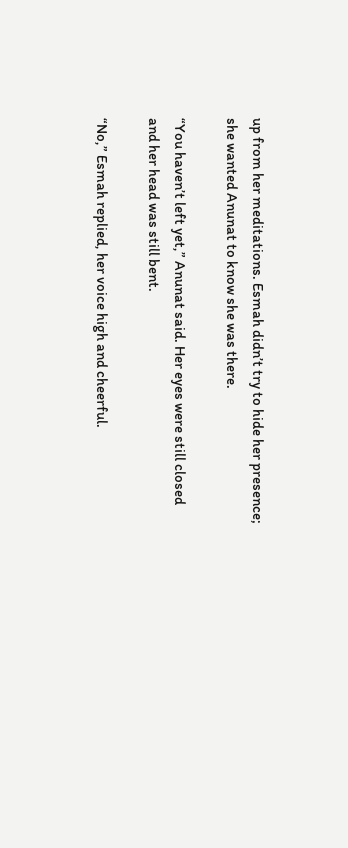up from her meditations. Esmah didn’t try to hide her presence; she wanted Anunat to know she was there.

“You haven’t left yet,” Anunat said. Her eyes were still closed and her head was still bent.

“No,” Esmah replied, her voice high and cheerful.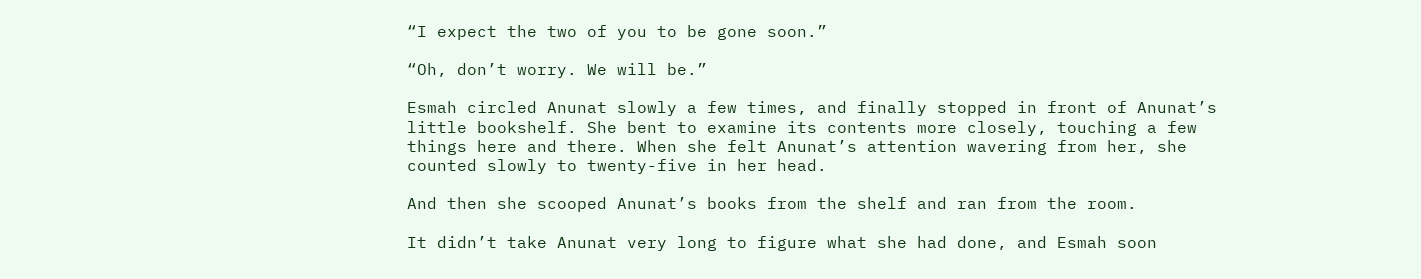“I expect the two of you to be gone soon.”

“Oh, don’t worry. We will be.”

Esmah circled Anunat slowly a few times, and finally stopped in front of Anunat’s little bookshelf. She bent to examine its contents more closely, touching a few things here and there. When she felt Anunat’s attention wavering from her, she counted slowly to twenty-five in her head.

And then she scooped Anunat’s books from the shelf and ran from the room.

It didn’t take Anunat very long to figure what she had done, and Esmah soon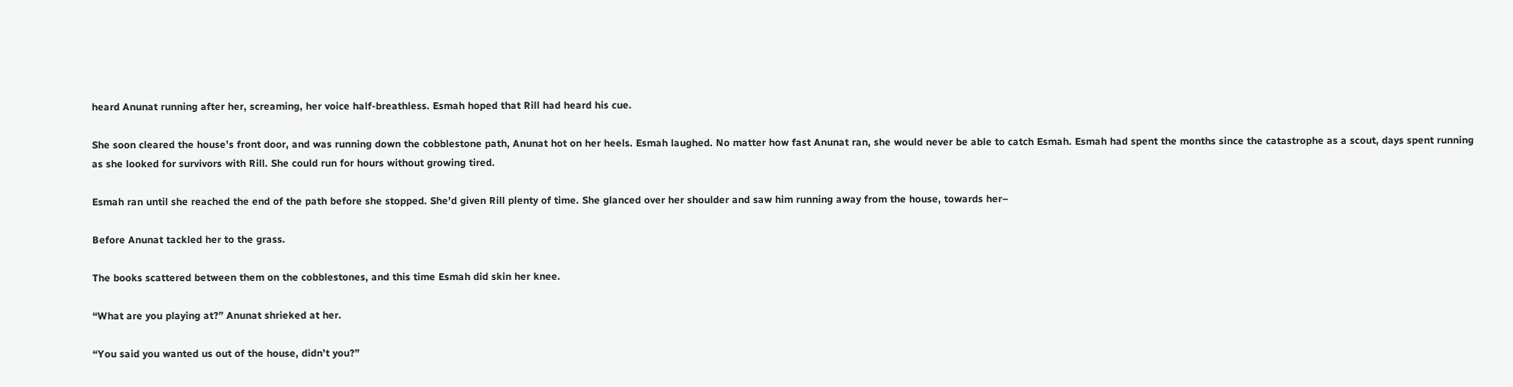heard Anunat running after her, screaming, her voice half-breathless. Esmah hoped that Rill had heard his cue.

She soon cleared the house’s front door, and was running down the cobblestone path, Anunat hot on her heels. Esmah laughed. No matter how fast Anunat ran, she would never be able to catch Esmah. Esmah had spent the months since the catastrophe as a scout, days spent running as she looked for survivors with Rill. She could run for hours without growing tired.

Esmah ran until she reached the end of the path before she stopped. She’d given Rill plenty of time. She glanced over her shoulder and saw him running away from the house, towards her–

Before Anunat tackled her to the grass.

The books scattered between them on the cobblestones, and this time Esmah did skin her knee.

“What are you playing at?” Anunat shrieked at her.

“You said you wanted us out of the house, didn’t you?”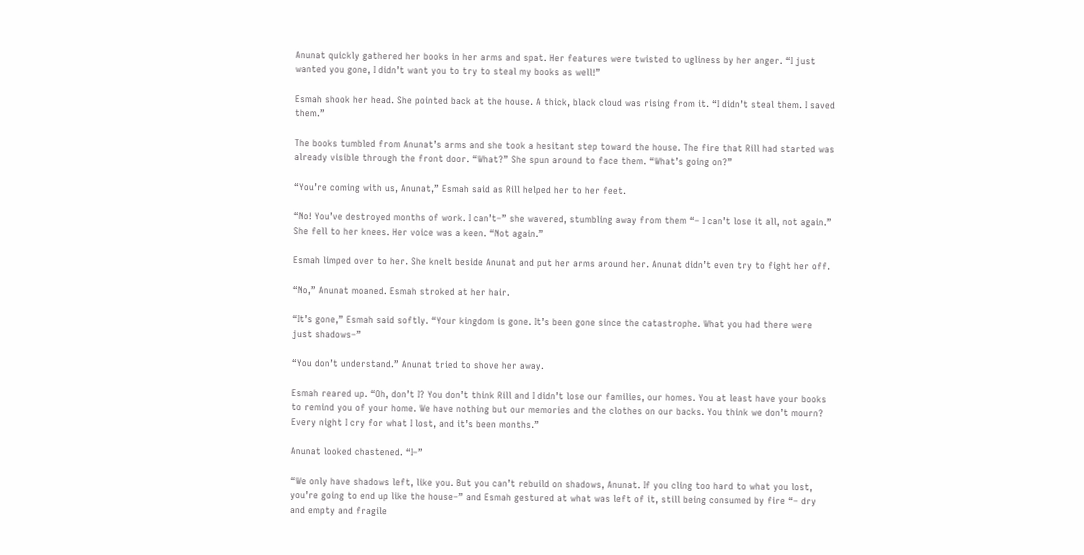Anunat quickly gathered her books in her arms and spat. Her features were twisted to ugliness by her anger. “I just wanted you gone, I didn’t want you to try to steal my books as well!”

Esmah shook her head. She pointed back at the house. A thick, black cloud was rising from it. “I didn’t steal them. I saved them.”

The books tumbled from Anunat’s arms and she took a hesitant step toward the house. The fire that Rill had started was already visible through the front door. “What?” She spun around to face them. “What’s going on?”

“You’re coming with us, Anunat,” Esmah said as Rill helped her to her feet.

“No! You’ve destroyed months of work. I can’t–” she wavered, stumbling away from them “– I can’t lose it all, not again.” She fell to her knees. Her voice was a keen. “Not again.”

Esmah limped over to her. She knelt beside Anunat and put her arms around her. Anunat didn’t even try to fight her off.

“No,” Anunat moaned. Esmah stroked at her hair.

“It’s gone,” Esmah said softly. “Your kingdom is gone. It’s been gone since the catastrophe. What you had there were just shadows–”

“You don’t understand.” Anunat tried to shove her away.

Esmah reared up. “Oh, don’t I? You don’t think Rill and I didn’t lose our families, our homes. You at least have your books to remind you of your home. We have nothing but our memories and the clothes on our backs. You think we don’t mourn? Every night I cry for what I lost, and it’s been months.”

Anunat looked chastened. “I–”

“We only have shadows left, like you. But you can’t rebuild on shadows, Anunat. If you cling too hard to what you lost, you’re going to end up like the house–” and Esmah gestured at what was left of it, still being consumed by fire “– dry and empty and fragile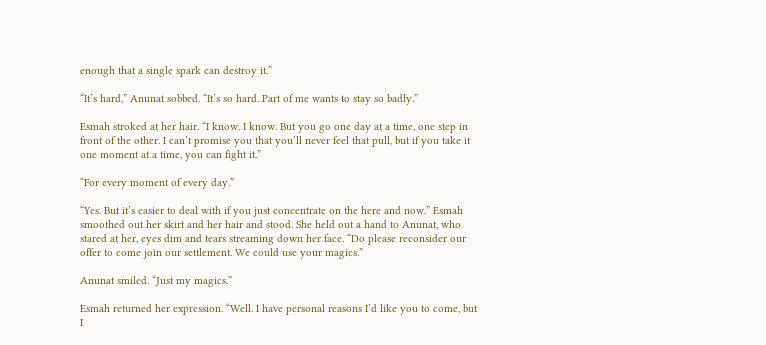enough that a single spark can destroy it.”

“It’s hard,” Anunat sobbed. “It’s so hard. Part of me wants to stay so badly.”

Esmah stroked at her hair. “I know. I know. But you go one day at a time, one step in front of the other. I can’t promise you that you’ll never feel that pull, but if you take it one moment at a time, you can fight it.”

“For every moment of every day.”

“Yes. But it’s easier to deal with if you just concentrate on the here and now.” Esmah smoothed out her skirt and her hair and stood. She held out a hand to Anunat, who stared at her, eyes dim and tears streaming down her face. “Do please reconsider our offer to come join our settlement. We could use your magics.”

Anunat smiled. “Just my magics.”

Esmah returned her expression. “Well. I have personal reasons I’d like you to come, but I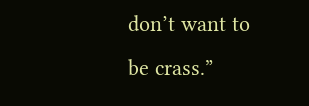don’t want to be crass.”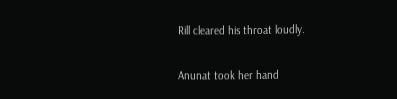Rill cleared his throat loudly.

Anunat took her hand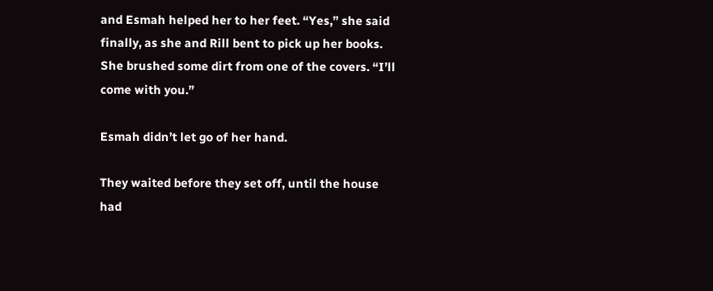and Esmah helped her to her feet. “Yes,” she said finally, as she and Rill bent to pick up her books. She brushed some dirt from one of the covers. “I’ll come with you.”

Esmah didn’t let go of her hand.

They waited before they set off, until the house had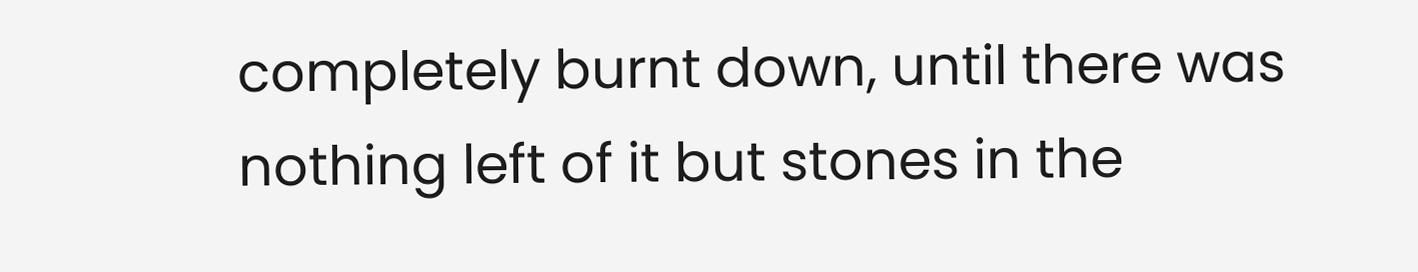completely burnt down, until there was nothing left of it but stones in the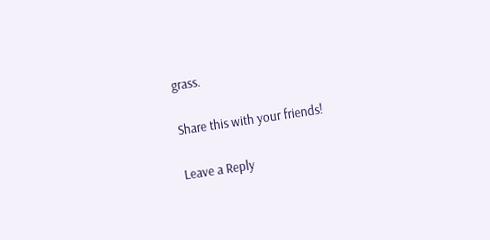grass.

Share this with your friends!

Leave a Reply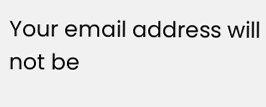Your email address will not be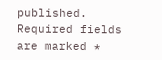published. Required fields are marked *